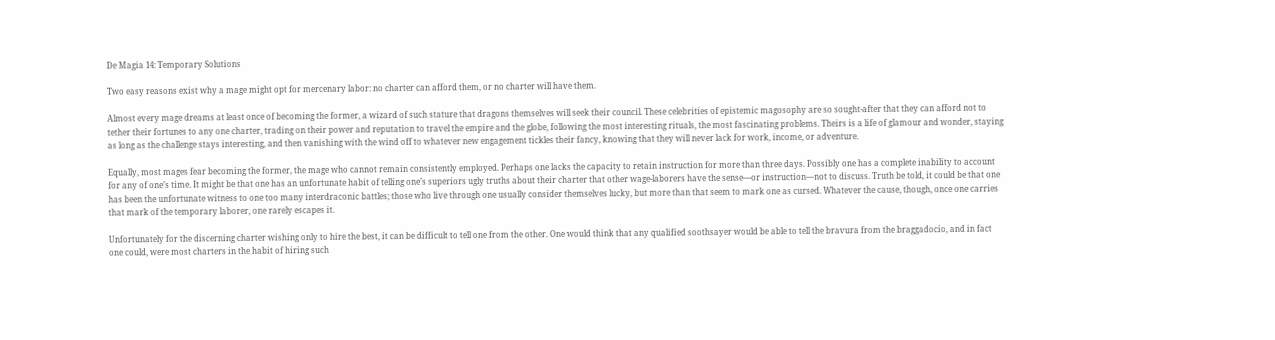De Magia 14: Temporary Solutions

Two easy reasons exist why a mage might opt for mercenary labor: no charter can afford them, or no charter will have them.

Almost every mage dreams at least once of becoming the former, a wizard of such stature that dragons themselves will seek their council. These celebrities of epistemic magosophy are so sought-after that they can afford not to tether their fortunes to any one charter, trading on their power and reputation to travel the empire and the globe, following the most interesting rituals, the most fascinating problems. Theirs is a life of glamour and wonder, staying as long as the challenge stays interesting, and then vanishing with the wind off to whatever new engagement tickles their fancy, knowing that they will never lack for work, income, or adventure.

Equally, most mages fear becoming the former, the mage who cannot remain consistently employed. Perhaps one lacks the capacity to retain instruction for more than three days. Possibly one has a complete inability to account for any of one’s time. It might be that one has an unfortunate habit of telling one’s superiors ugly truths about their charter that other wage-laborers have the sense—or instruction—not to discuss. Truth be told, it could be that one has been the unfortunate witness to one too many interdraconic battles; those who live through one usually consider themselves lucky, but more than that seem to mark one as cursed. Whatever the cause, though, once one carries that mark of the temporary laborer, one rarely escapes it.

Unfortunately for the discerning charter wishing only to hire the best, it can be difficult to tell one from the other. One would think that any qualified soothsayer would be able to tell the bravura from the braggadocio, and in fact one could, were most charters in the habit of hiring such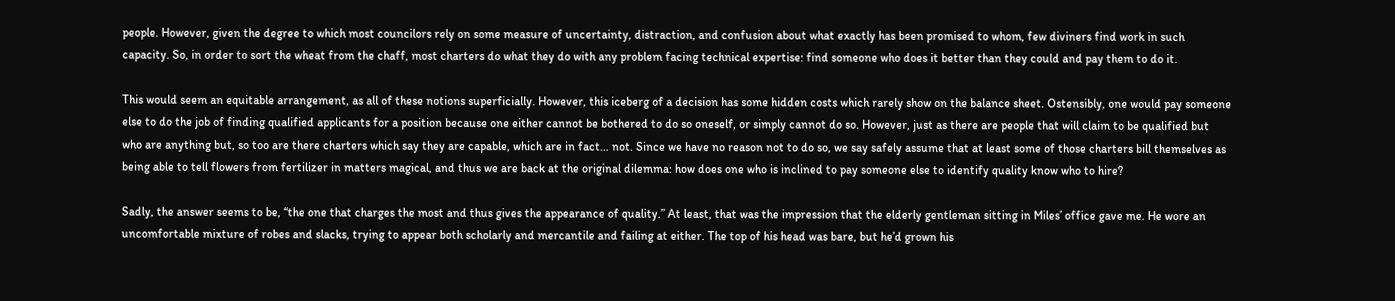people. However, given the degree to which most councilors rely on some measure of uncertainty, distraction, and confusion about what exactly has been promised to whom, few diviners find work in such capacity. So, in order to sort the wheat from the chaff, most charters do what they do with any problem facing technical expertise: find someone who does it better than they could and pay them to do it.

This would seem an equitable arrangement, as all of these notions superficially. However, this iceberg of a decision has some hidden costs which rarely show on the balance sheet. Ostensibly, one would pay someone else to do the job of finding qualified applicants for a position because one either cannot be bothered to do so oneself, or simply cannot do so. However, just as there are people that will claim to be qualified but who are anything but, so too are there charters which say they are capable, which are in fact… not. Since we have no reason not to do so, we say safely assume that at least some of those charters bill themselves as being able to tell flowers from fertilizer in matters magical, and thus we are back at the original dilemma: how does one who is inclined to pay someone else to identify quality know who to hire?

Sadly, the answer seems to be, “the one that charges the most and thus gives the appearance of quality.” At least, that was the impression that the elderly gentleman sitting in Miles’ office gave me. He wore an uncomfortable mixture of robes and slacks, trying to appear both scholarly and mercantile and failing at either. The top of his head was bare, but he’d grown his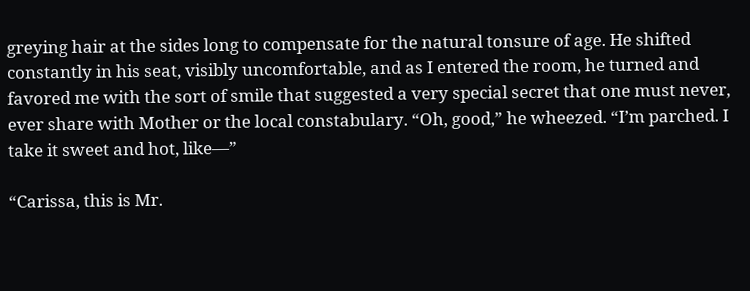greying hair at the sides long to compensate for the natural tonsure of age. He shifted constantly in his seat, visibly uncomfortable, and as I entered the room, he turned and favored me with the sort of smile that suggested a very special secret that one must never, ever share with Mother or the local constabulary. “Oh, good,” he wheezed. “I’m parched. I take it sweet and hot, like—”

“Carissa, this is Mr.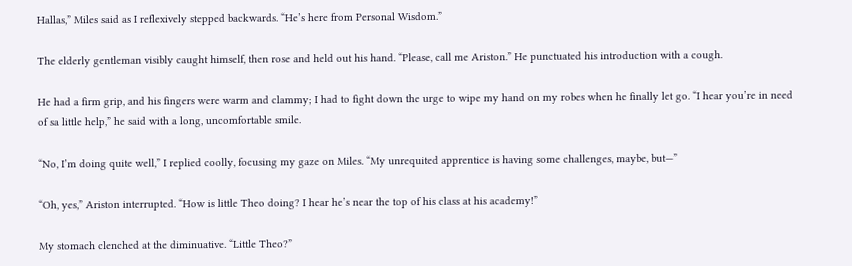Hallas,” Miles said as I reflexively stepped backwards. “He’s here from Personal Wisdom.”

The elderly gentleman visibly caught himself, then rose and held out his hand. “Please, call me Ariston.” He punctuated his introduction with a cough.

He had a firm grip, and his fingers were warm and clammy; I had to fight down the urge to wipe my hand on my robes when he finally let go. “I hear you’re in need of sa little help,” he said with a long, uncomfortable smile.

“No, I’m doing quite well,” I replied coolly, focusing my gaze on Miles. “My unrequited apprentice is having some challenges, maybe, but—”

“Oh, yes,” Ariston interrupted. “How is little Theo doing? I hear he’s near the top of his class at his academy!”

My stomach clenched at the diminuative. “Little Theo?”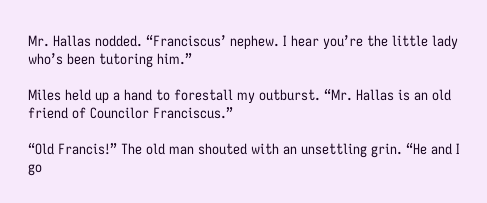Mr. Hallas nodded. “Franciscus’ nephew. I hear you’re the little lady who’s been tutoring him.”

Miles held up a hand to forestall my outburst. “Mr. Hallas is an old friend of Councilor Franciscus.”

“Old Francis!” The old man shouted with an unsettling grin. “He and I go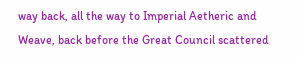way back, all the way to Imperial Aetheric and Weave, back before the Great Council scattered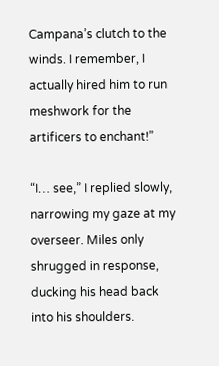Campana’s clutch to the winds. I remember, I actually hired him to run meshwork for the artificers to enchant!”

“I… see,” I replied slowly, narrowing my gaze at my overseer. Miles only shrugged in response, ducking his head back into his shoulders.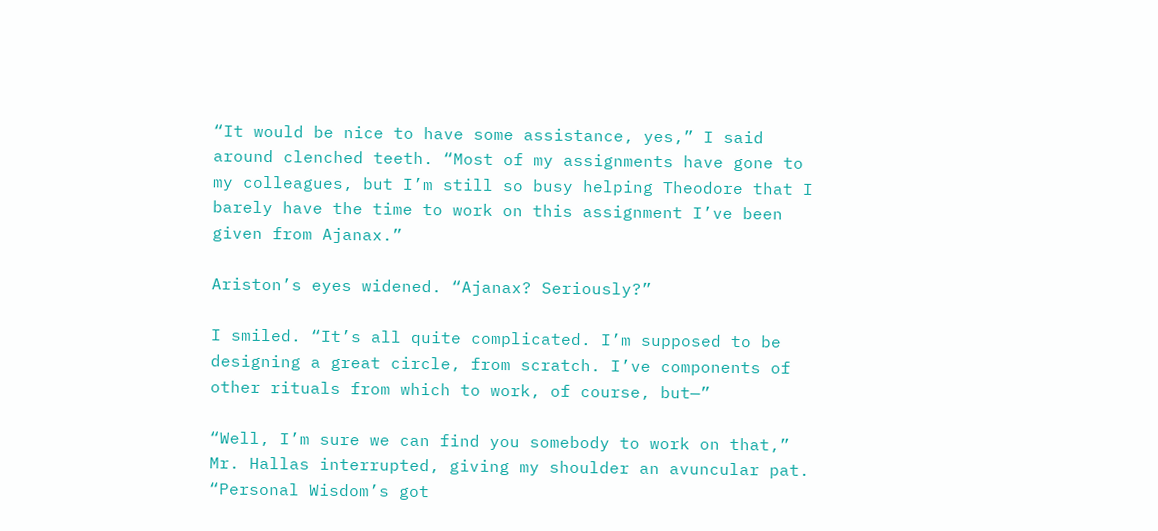“It would be nice to have some assistance, yes,” I said around clenched teeth. “Most of my assignments have gone to my colleagues, but I’m still so busy helping Theodore that I barely have the time to work on this assignment I’ve been given from Ajanax.”

Ariston’s eyes widened. “Ajanax? Seriously?”

I smiled. “It’s all quite complicated. I’m supposed to be designing a great circle, from scratch. I’ve components of other rituals from which to work, of course, but—”

“Well, I’m sure we can find you somebody to work on that,” Mr. Hallas interrupted, giving my shoulder an avuncular pat. “Personal Wisdom’s got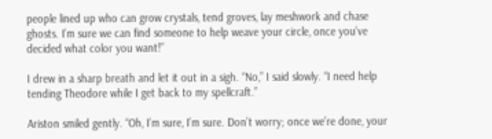people lined up who can grow crystals, tend groves, lay meshwork and chase ghosts. I’m sure we can find someone to help weave your circle, once you’ve decided what color you want!”

I drew in a sharp breath and let it out in a sigh. “No,” I said slowly. “I need help tending Theodore while I get back to my spellcraft.”

Ariston smiled gently. “Oh, I’m sure, I’m sure. Don’t worry; once we’re done, your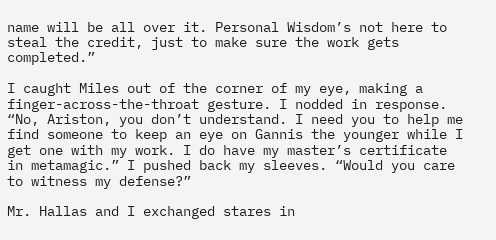name will be all over it. Personal Wisdom’s not here to steal the credit, just to make sure the work gets completed.”

I caught Miles out of the corner of my eye, making a finger-across-the-throat gesture. I nodded in response. “No, Ariston, you don’t understand. I need you to help me find someone to keep an eye on Gannis the younger while I get one with my work. I do have my master’s certificate in metamagic.” I pushed back my sleeves. “Would you care to witness my defense?”

Mr. Hallas and I exchanged stares in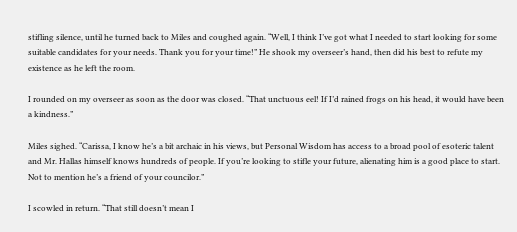stifling silence, until he turned back to Miles and coughed again. “Well, I think I’ve got what I needed to start looking for some suitable candidates for your needs. Thank you for your time!” He shook my overseer’s hand, then did his best to refute my existence as he left the room.

I rounded on my overseer as soon as the door was closed. “That unctuous eel! If I’d rained frogs on his head, it would have been a kindness.”

Miles sighed. “Carissa, I know he’s a bit archaic in his views, but Personal Wisdom has access to a broad pool of esoteric talent and Mr. Hallas himself knows hundreds of people. If you’re looking to stifle your future, alienating him is a good place to start. Not to mention he’s a friend of your councilor.”

I scowled in return. “That still doesn’t mean I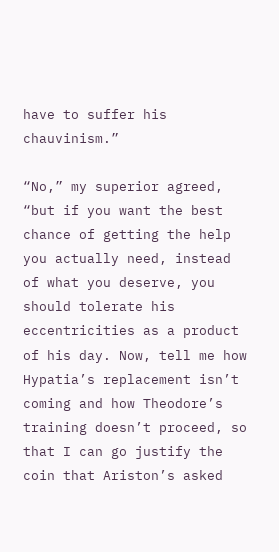have to suffer his chauvinism.”

“No,” my superior agreed, “but if you want the best chance of getting the help you actually need, instead of what you deserve, you should tolerate his eccentricities as a product of his day. Now, tell me how Hypatia’s replacement isn’t coming and how Theodore’s training doesn’t proceed, so that I can go justify the coin that Ariston’s asked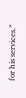for his services.”